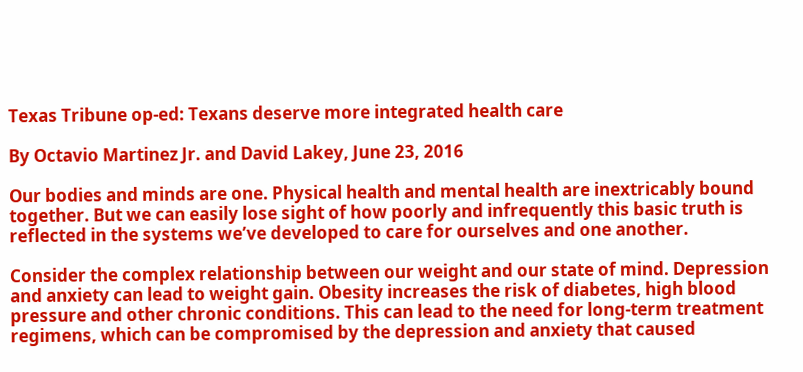Texas Tribune op-ed: Texans deserve more integrated health care

By Octavio Martinez Jr. and David Lakey, June 23, 2016

Our bodies and minds are one. Physical health and mental health are inextricably bound together. But we can easily lose sight of how poorly and infrequently this basic truth is reflected in the systems we’ve developed to care for ourselves and one another.

Consider the complex relationship between our weight and our state of mind. Depression and anxiety can lead to weight gain. Obesity increases the risk of diabetes, high blood pressure and other chronic conditions. This can lead to the need for long-term treatment regimens, which can be compromised by the depression and anxiety that caused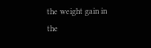the weight gain in the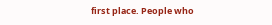first place. People who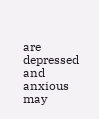are depressed and anxious may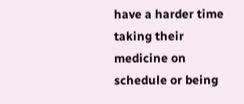have a harder time taking their medicine on schedule or being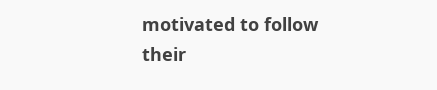motivated to follow their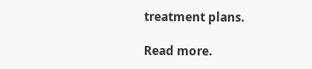treatment plans.

Read more.